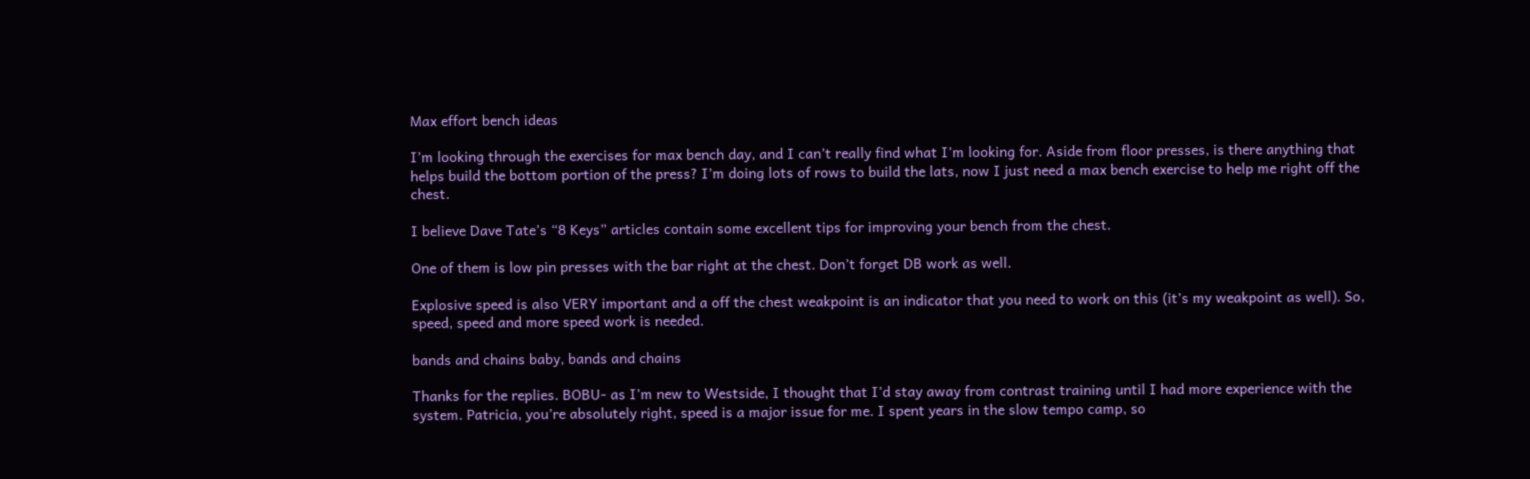Max effort bench ideas

I’m looking through the exercises for max bench day, and I can’t really find what I’m looking for. Aside from floor presses, is there anything that helps build the bottom portion of the press? I’m doing lots of rows to build the lats, now I just need a max bench exercise to help me right off the chest.

I believe Dave Tate’s “8 Keys” articles contain some excellent tips for improving your bench from the chest.

One of them is low pin presses with the bar right at the chest. Don’t forget DB work as well.

Explosive speed is also VERY important and a off the chest weakpoint is an indicator that you need to work on this (it’s my weakpoint as well). So, speed, speed and more speed work is needed.

bands and chains baby, bands and chains

Thanks for the replies. BOBU- as I’m new to Westside, I thought that I’d stay away from contrast training until I had more experience with the system. Patricia, you’re absolutely right, speed is a major issue for me. I spent years in the slow tempo camp, so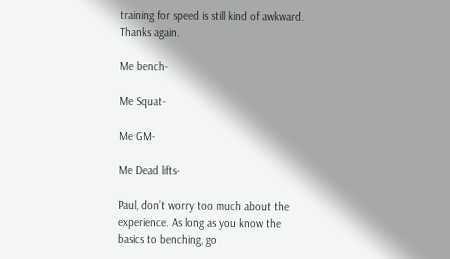training for speed is still kind of awkward. Thanks again.

Me bench-

Me Squat-

Me GM-

Me Dead lifts-

Paul, don’t worry too much about the experience. As long as you know the basics to benching, go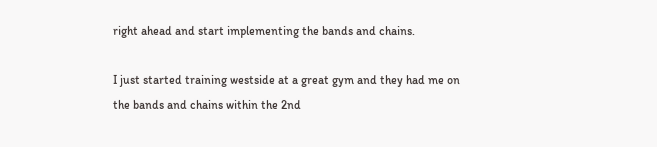right ahead and start implementing the bands and chains.

I just started training westside at a great gym and they had me on the bands and chains within the 2nd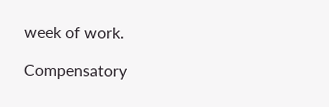week of work.

Compensatory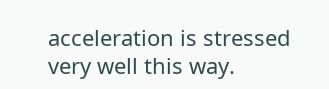acceleration is stressed very well this way.